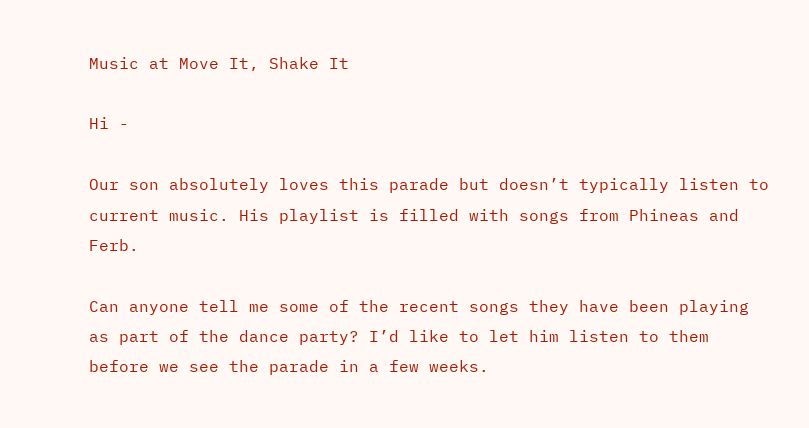Music at Move It, Shake It

Hi -

Our son absolutely loves this parade but doesn’t typically listen to current music. His playlist is filled with songs from Phineas and Ferb.

Can anyone tell me some of the recent songs they have been playing as part of the dance party? I’d like to let him listen to them before we see the parade in a few weeks.